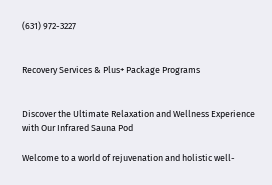(631) 972-3227


Recovery Services & Plus+ Package Programs


Discover the Ultimate Relaxation and Wellness Experience with Our Infrared Sauna Pod

Welcome to a world of rejuvenation and holistic well-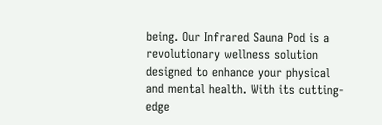being. Our Infrared Sauna Pod is a revolutionary wellness solution designed to enhance your physical and mental health. With its cutting-edge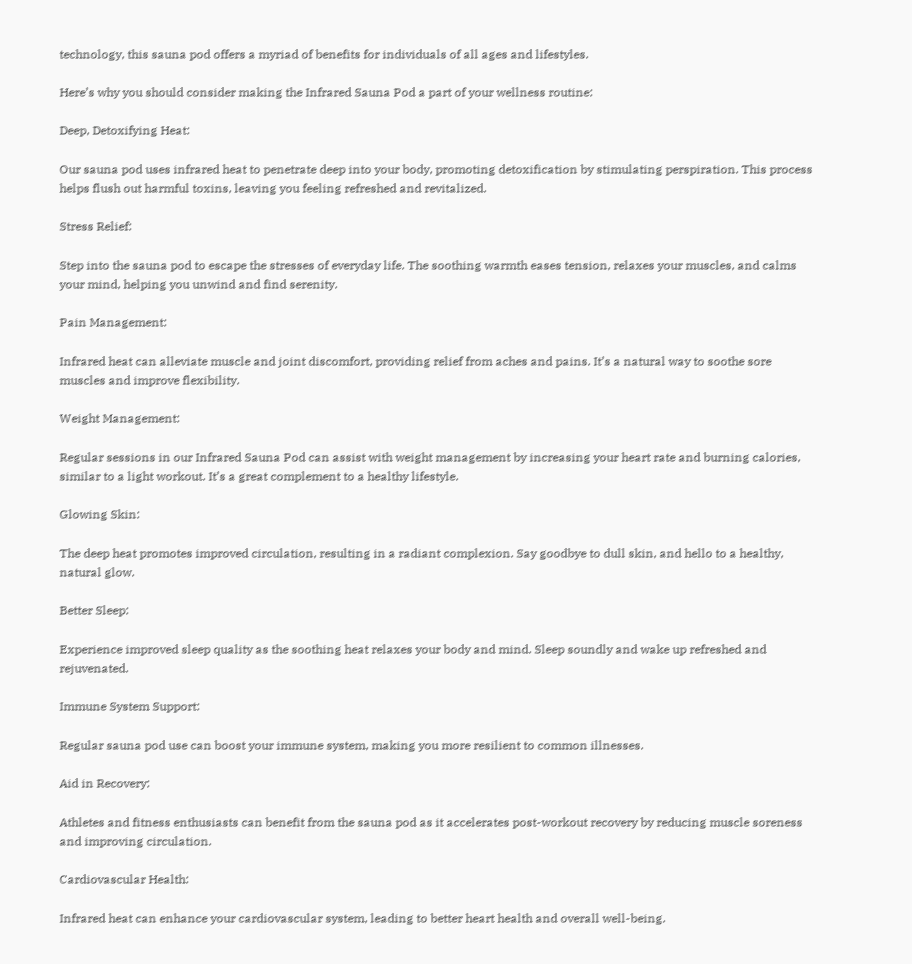technology, this sauna pod offers a myriad of benefits for individuals of all ages and lifestyles.

Here’s why you should consider making the Infrared Sauna Pod a part of your wellness routine:

Deep, Detoxifying Heat:

Our sauna pod uses infrared heat to penetrate deep into your body, promoting detoxification by stimulating perspiration. This process helps flush out harmful toxins, leaving you feeling refreshed and revitalized.

Stress Relief:

Step into the sauna pod to escape the stresses of everyday life. The soothing warmth eases tension, relaxes your muscles, and calms your mind, helping you unwind and find serenity.

Pain Management:

Infrared heat can alleviate muscle and joint discomfort, providing relief from aches and pains. It’s a natural way to soothe sore muscles and improve flexibility.

Weight Management:

Regular sessions in our Infrared Sauna Pod can assist with weight management by increasing your heart rate and burning calories, similar to a light workout. It’s a great complement to a healthy lifestyle.

Glowing Skin:

The deep heat promotes improved circulation, resulting in a radiant complexion. Say goodbye to dull skin, and hello to a healthy, natural glow.

Better Sleep:

Experience improved sleep quality as the soothing heat relaxes your body and mind. Sleep soundly and wake up refreshed and rejuvenated.

Immune System Support:

Regular sauna pod use can boost your immune system, making you more resilient to common illnesses.

Aid in Recovery:

Athletes and fitness enthusiasts can benefit from the sauna pod as it accelerates post-workout recovery by reducing muscle soreness and improving circulation.

Cardiovascular Health:

Infrared heat can enhance your cardiovascular system, leading to better heart health and overall well-being.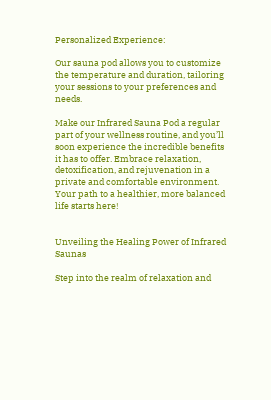Personalized Experience:

Our sauna pod allows you to customize the temperature and duration, tailoring your sessions to your preferences and needs.

Make our Infrared Sauna Pod a regular part of your wellness routine, and you’ll soon experience the incredible benefits it has to offer. Embrace relaxation, detoxification, and rejuvenation in a private and comfortable environment. Your path to a healthier, more balanced life starts here!


Unveiling the Healing Power of Infrared Saunas

Step into the realm of relaxation and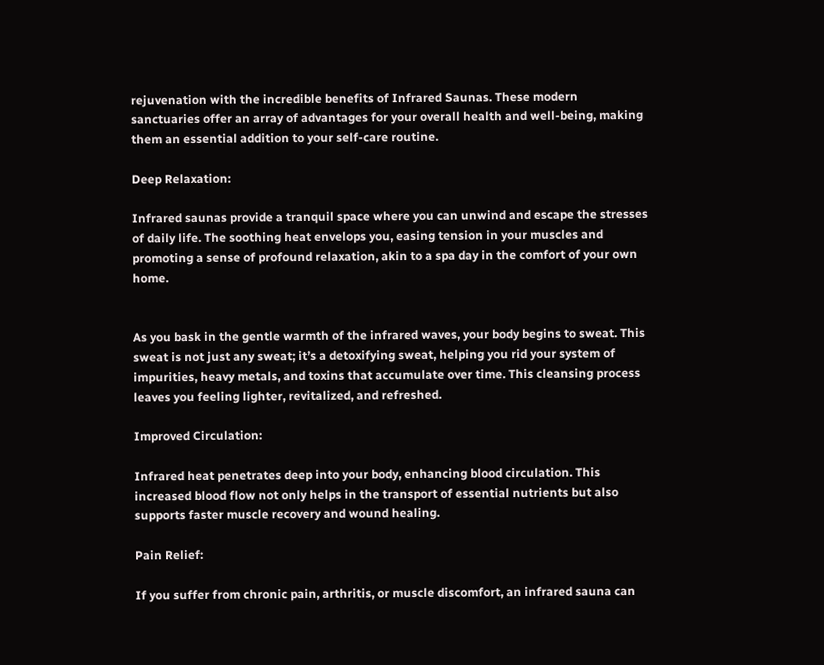rejuvenation with the incredible benefits of Infrared Saunas. These modern sanctuaries offer an array of advantages for your overall health and well-being, making them an essential addition to your self-care routine.

Deep Relaxation:

Infrared saunas provide a tranquil space where you can unwind and escape the stresses of daily life. The soothing heat envelops you, easing tension in your muscles and promoting a sense of profound relaxation, akin to a spa day in the comfort of your own home.


As you bask in the gentle warmth of the infrared waves, your body begins to sweat. This sweat is not just any sweat; it’s a detoxifying sweat, helping you rid your system of impurities, heavy metals, and toxins that accumulate over time. This cleansing process leaves you feeling lighter, revitalized, and refreshed.

Improved Circulation:

Infrared heat penetrates deep into your body, enhancing blood circulation. This increased blood flow not only helps in the transport of essential nutrients but also supports faster muscle recovery and wound healing.

Pain Relief:

If you suffer from chronic pain, arthritis, or muscle discomfort, an infrared sauna can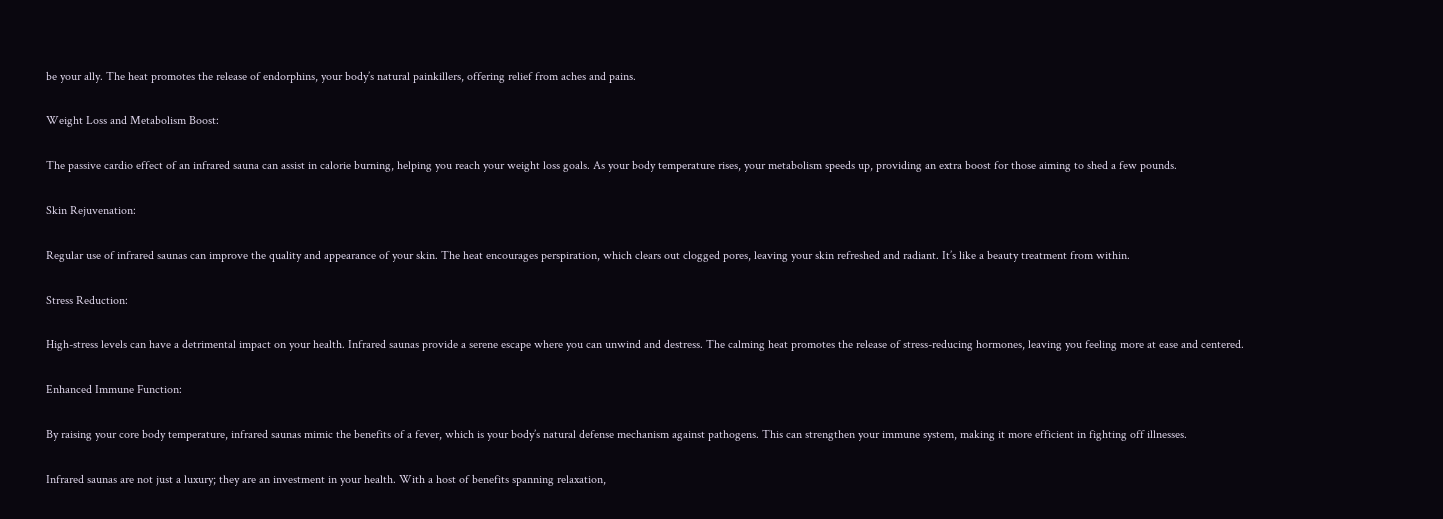be your ally. The heat promotes the release of endorphins, your body’s natural painkillers, offering relief from aches and pains.

Weight Loss and Metabolism Boost:

The passive cardio effect of an infrared sauna can assist in calorie burning, helping you reach your weight loss goals. As your body temperature rises, your metabolism speeds up, providing an extra boost for those aiming to shed a few pounds.

Skin Rejuvenation:

Regular use of infrared saunas can improve the quality and appearance of your skin. The heat encourages perspiration, which clears out clogged pores, leaving your skin refreshed and radiant. It’s like a beauty treatment from within.

Stress Reduction:

High-stress levels can have a detrimental impact on your health. Infrared saunas provide a serene escape where you can unwind and destress. The calming heat promotes the release of stress-reducing hormones, leaving you feeling more at ease and centered.

Enhanced Immune Function:

By raising your core body temperature, infrared saunas mimic the benefits of a fever, which is your body’s natural defense mechanism against pathogens. This can strengthen your immune system, making it more efficient in fighting off illnesses.

Infrared saunas are not just a luxury; they are an investment in your health. With a host of benefits spanning relaxation,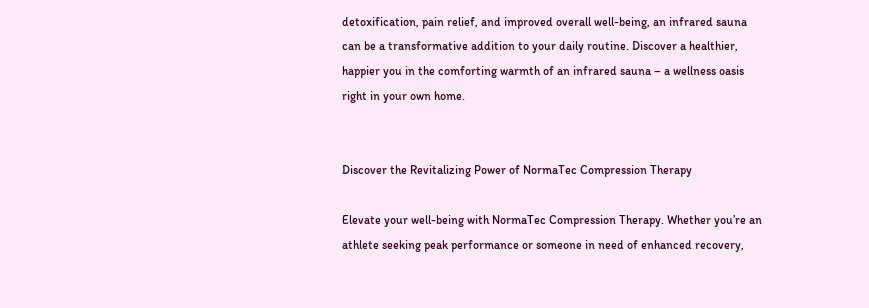detoxification, pain relief, and improved overall well-being, an infrared sauna can be a transformative addition to your daily routine. Discover a healthier, happier you in the comforting warmth of an infrared sauna – a wellness oasis right in your own home.


Discover the Revitalizing Power of NormaTec Compression Therapy

Elevate your well-being with NormaTec Compression Therapy. Whether you’re an athlete seeking peak performance or someone in need of enhanced recovery,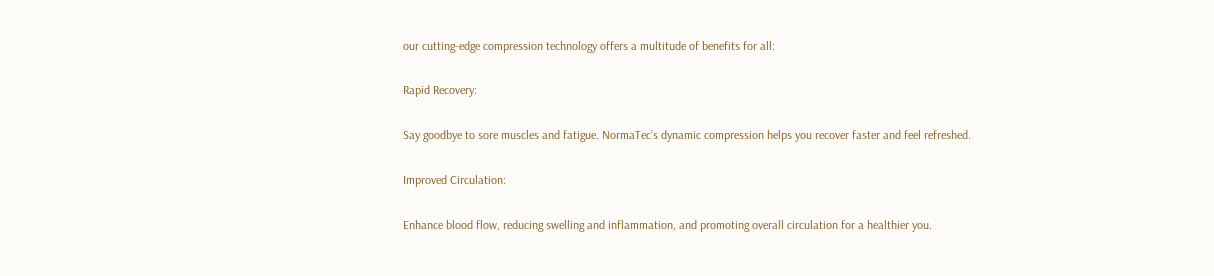our cutting-edge compression technology offers a multitude of benefits for all:

Rapid Recovery:

Say goodbye to sore muscles and fatigue. NormaTec’s dynamic compression helps you recover faster and feel refreshed.

Improved Circulation:

Enhance blood flow, reducing swelling and inflammation, and promoting overall circulation for a healthier you.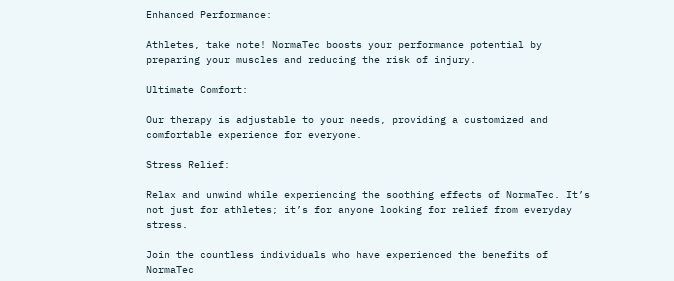Enhanced Performance:

Athletes, take note! NormaTec boosts your performance potential by preparing your muscles and reducing the risk of injury.

Ultimate Comfort:

Our therapy is adjustable to your needs, providing a customized and comfortable experience for everyone.

Stress Relief:

Relax and unwind while experiencing the soothing effects of NormaTec. It’s not just for athletes; it’s for anyone looking for relief from everyday stress.

Join the countless individuals who have experienced the benefits of NormaTec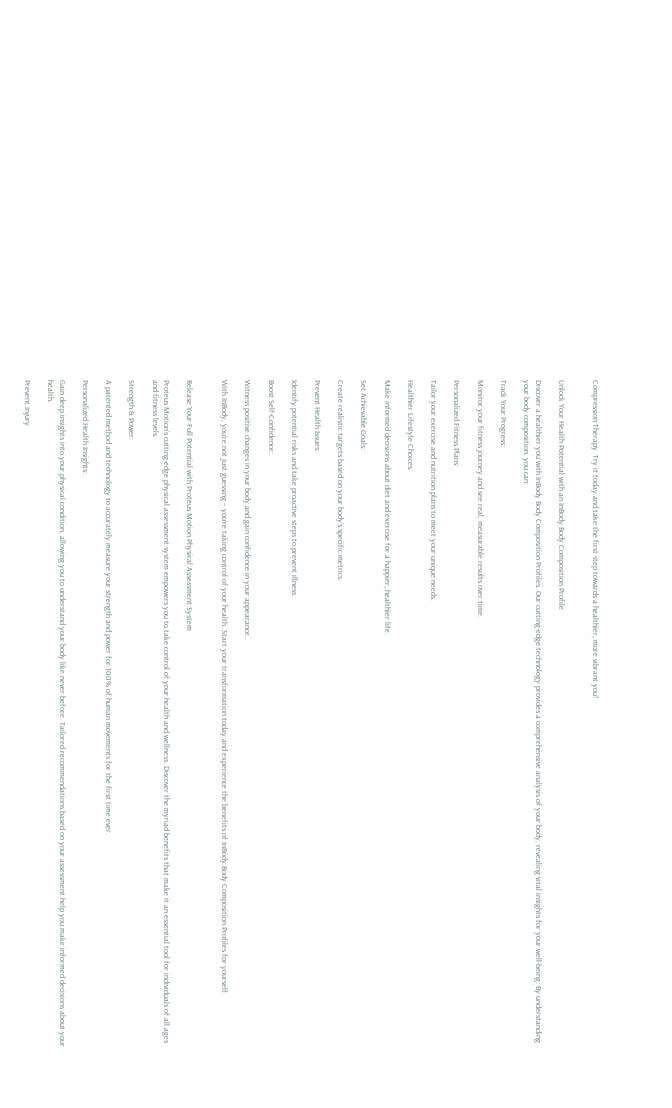Compression Therapy. Try it today and take the first step towards a healthier, more vibrant you!


Unlock Your Health Potential with an InBody Body Composition Profile

Discover a healthier you with InBody Body Composition Profiles. Our cutting-edge technology provides a comprehensive analysis of your body, revealing vital insights for your well-being. By understanding your body composition, you can:

Track Your Progress:

Monitor your fitness journey and see real, measurable results over time.

Personalized Fitness Plans:

Tailor your exercise and nutrition plans to meet your unique needs.

Healthier Lifestyle Choices:

Make informed decisions about diet and exercise for a happier, healthier life.

Set Achievable Goals:

Create realistic targets based on your body’s specific metrics.

Prevent Health Issues:

Identify potential risks and take proactive steps to prevent illness.

Boost Self-Confidence:

Witness positive changes in your body and gain confidence in your appearance.

With InBody, you’re not just guessing – you’re taking control of your health. Start your transformation today and experience the benefits of InBody Body Composition Profiles for yourself.


Release Your Full Potential with Proteus Motion Physical Assessment System

Proteus Motion’s cutting-edge physical assessment system empowers you to take control of your health and wellness. Discover the myriad benefits that make it an essential tool for individuals of all ages and fitness levels.

Strength & Power:

A patented method and technology to accurately measure your strength and power for 100% of human movements for the first time ever.

Personalized Health Insights:

Gain deep insights into your physical condition, allowing you to understand your body like never before. Tailored recommendations based on your assessment help you make informed decisions about your health.

Prevent Injury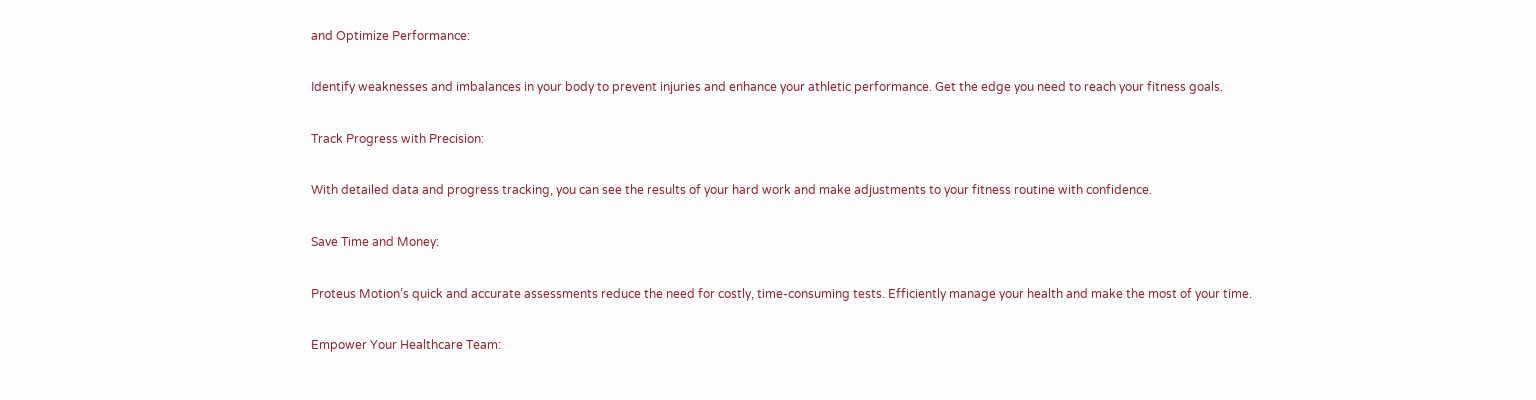and Optimize Performance:

Identify weaknesses and imbalances in your body to prevent injuries and enhance your athletic performance. Get the edge you need to reach your fitness goals.

Track Progress with Precision:

With detailed data and progress tracking, you can see the results of your hard work and make adjustments to your fitness routine with confidence.

Save Time and Money:

Proteus Motion’s quick and accurate assessments reduce the need for costly, time-consuming tests. Efficiently manage your health and make the most of your time.

Empower Your Healthcare Team: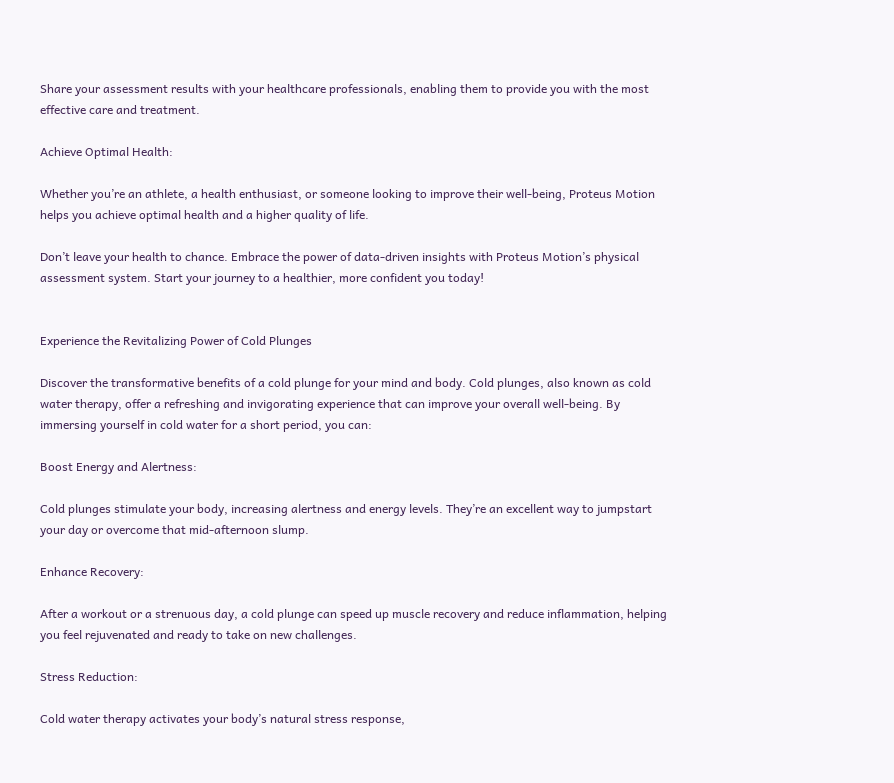Share your assessment results with your healthcare professionals, enabling them to provide you with the most effective care and treatment.

Achieve Optimal Health:

Whether you’re an athlete, a health enthusiast, or someone looking to improve their well-being, Proteus Motion helps you achieve optimal health and a higher quality of life.

Don’t leave your health to chance. Embrace the power of data-driven insights with Proteus Motion’s physical assessment system. Start your journey to a healthier, more confident you today!


Experience the Revitalizing Power of Cold Plunges

Discover the transformative benefits of a cold plunge for your mind and body. Cold plunges, also known as cold water therapy, offer a refreshing and invigorating experience that can improve your overall well-being. By immersing yourself in cold water for a short period, you can:

Boost Energy and Alertness:

Cold plunges stimulate your body, increasing alertness and energy levels. They’re an excellent way to jumpstart your day or overcome that mid-afternoon slump.

Enhance Recovery:

After a workout or a strenuous day, a cold plunge can speed up muscle recovery and reduce inflammation, helping you feel rejuvenated and ready to take on new challenges.

Stress Reduction:

Cold water therapy activates your body’s natural stress response,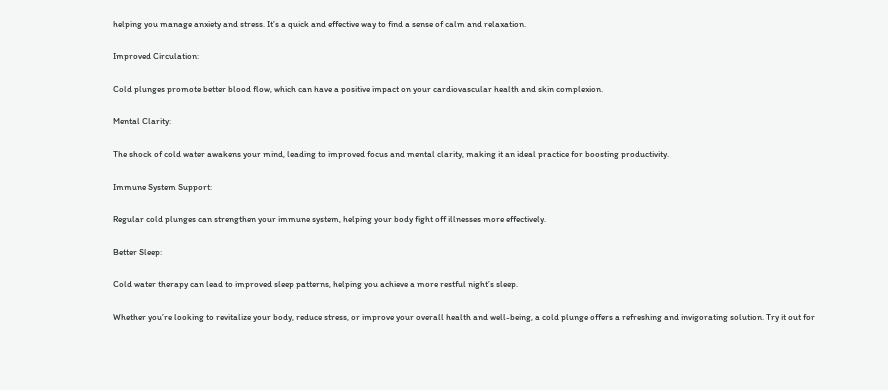helping you manage anxiety and stress. It’s a quick and effective way to find a sense of calm and relaxation.

Improved Circulation:

Cold plunges promote better blood flow, which can have a positive impact on your cardiovascular health and skin complexion.

Mental Clarity:

The shock of cold water awakens your mind, leading to improved focus and mental clarity, making it an ideal practice for boosting productivity.

Immune System Support:

Regular cold plunges can strengthen your immune system, helping your body fight off illnesses more effectively.

Better Sleep:

Cold water therapy can lead to improved sleep patterns, helping you achieve a more restful night’s sleep.

Whether you’re looking to revitalize your body, reduce stress, or improve your overall health and well-being, a cold plunge offers a refreshing and invigorating solution. Try it out for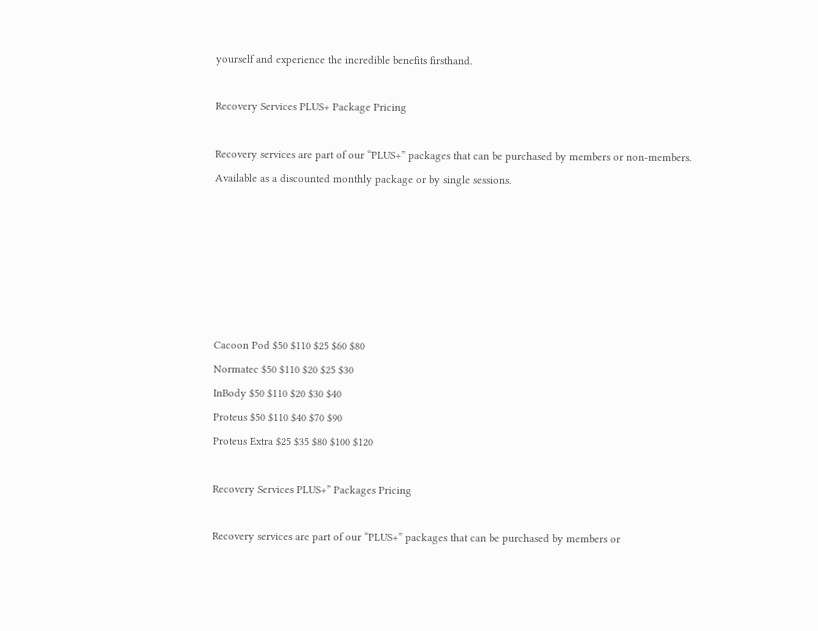yourself and experience the incredible benefits firsthand.

Recovery Services PLUS+ Package Pricing

Recovery services are part of our “PLUS+” packages that can be purchased by members or non-members. Available as a discounted monthly package or by single sessions.






Cacoon Pod $50 $110 $25 $60 $80
Normatec $50 $110 $20 $25 $30
InBody $50 $110 $20 $30 $40
Proteus $50 $110 $40 $70 $90
Proteus Extra $25 $35 $80 $100 $120

Recovery Services PLUS+” Packages Pricing

Recovery services are part of our “PLUS+” packages that can be purchased by members or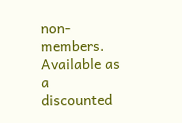non-members. Available as a discounted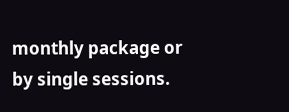monthly package or by single sessions.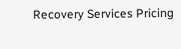Recovery Services Pricing